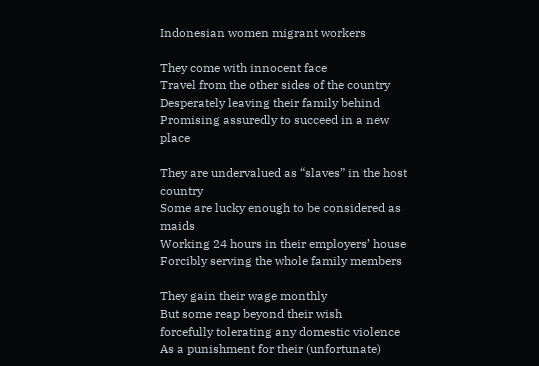Indonesian women migrant workers

They come with innocent face
Travel from the other sides of the country
Desperately leaving their family behind
Promising assuredly to succeed in a new place

They are undervalued as “slaves” in the host country
Some are lucky enough to be considered as maids
Working 24 hours in their employers’ house
Forcibly serving the whole family members

They gain their wage monthly
But some reap beyond their wish
forcefully tolerating any domestic violence
As a punishment for their (unfortunate)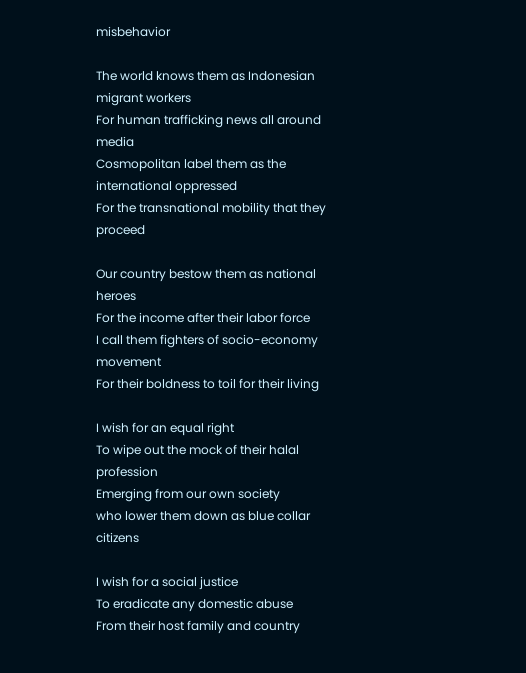misbehavior

The world knows them as Indonesian migrant workers
For human trafficking news all around media
Cosmopolitan label them as the international oppressed
For the transnational mobility that they proceed

Our country bestow them as national heroes
For the income after their labor force
I call them fighters of socio-economy movement
For their boldness to toil for their living

I wish for an equal right
To wipe out the mock of their halal profession
Emerging from our own society
who lower them down as blue collar citizens

I wish for a social justice
To eradicate any domestic abuse
From their host family and country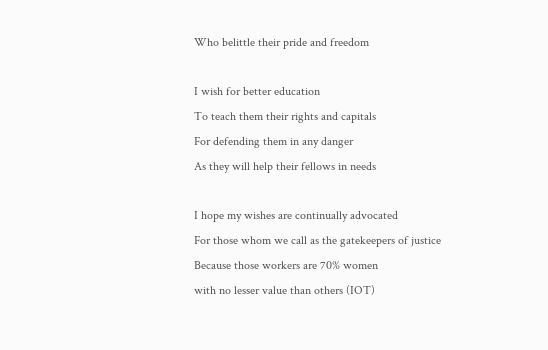Who belittle their pride and freedom

I wish for better education
To teach them their rights and capitals
For defending them in any danger
As they will help their fellows in needs

I hope my wishes are continually advocated
For those whom we call as the gatekeepers of justice
Because those workers are 70% women
with no lesser value than others (IOT)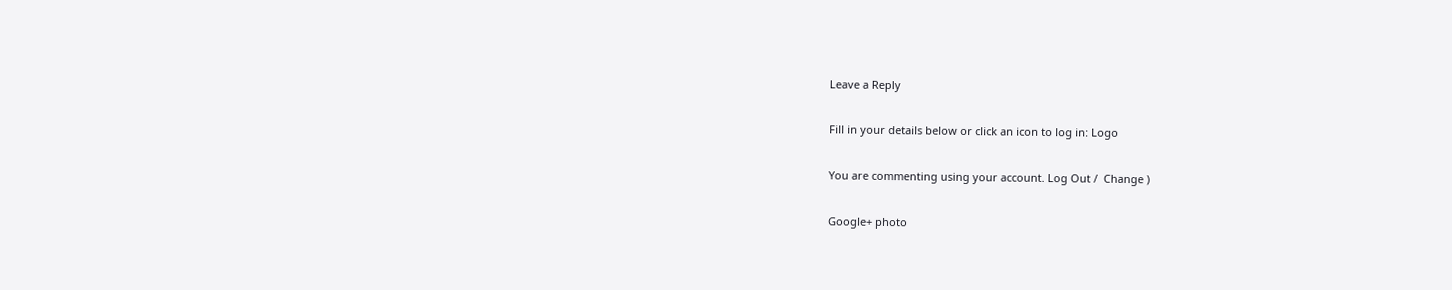Leave a Reply

Fill in your details below or click an icon to log in: Logo

You are commenting using your account. Log Out /  Change )

Google+ photo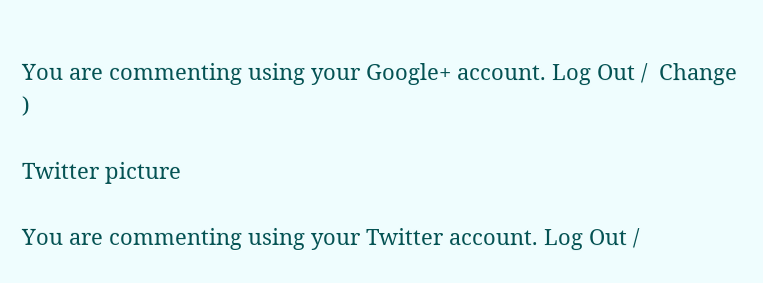You are commenting using your Google+ account. Log Out /  Change )

Twitter picture

You are commenting using your Twitter account. Log Out /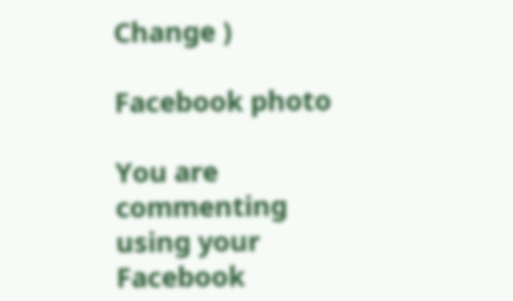Change )

Facebook photo

You are commenting using your Facebook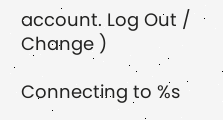account. Log Out /  Change )

Connecting to %s